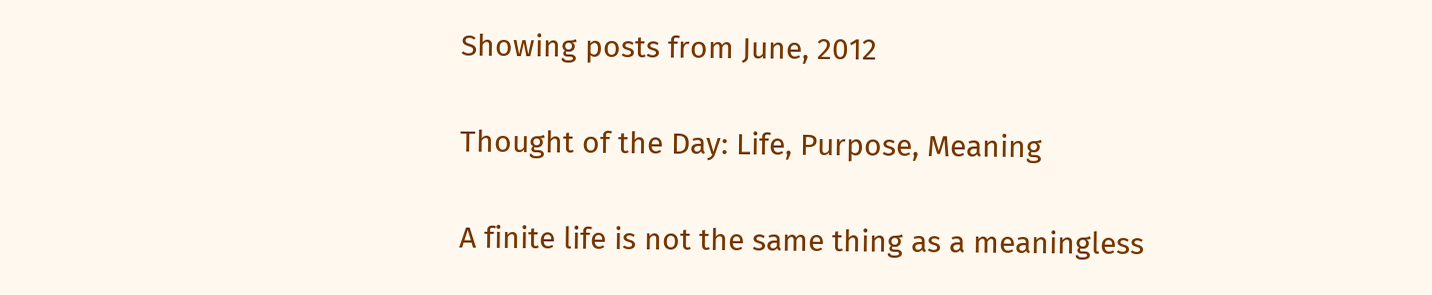Showing posts from June, 2012

Thought of the Day: Life, Purpose, Meaning

A finite life is not the same thing as a meaningless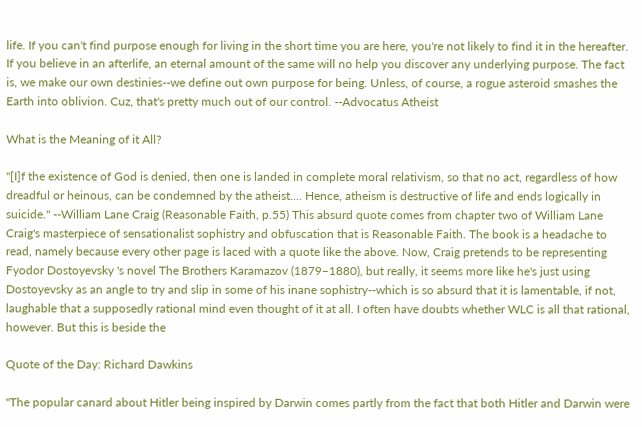life. If you can't find purpose enough for living in the short time you are here, you're not likely to find it in the hereafter. If you believe in an afterlife, an eternal amount of the same will no help you discover any underlying purpose. The fact is, we make our own destinies--we define out own purpose for being. Unless, of course, a rogue asteroid smashes the Earth into oblivion. Cuz, that's pretty much out of our control. --Advocatus Atheist

What is the Meaning of it All?

"[I]f the existence of God is denied, then one is landed in complete moral relativism, so that no act, regardless of how dreadful or heinous, can be condemned by the atheist.... Hence, atheism is destructive of life and ends logically in suicide." --William Lane Craig (Reasonable Faith, p.55) This absurd quote comes from chapter two of William Lane Craig's masterpiece of sensationalist sophistry and obfuscation that is Reasonable Faith. The book is a headache to read, namely because every other page is laced with a quote like the above. Now, Craig pretends to be representing Fyodor Dostoyevsky 's novel The Brothers Karamazov (1879–1880), but really, it seems more like he's just using Dostoyevsky as an angle to try and slip in some of his inane sophistry--which is so absurd that it is lamentable, if not, laughable that a supposedly rational mind even thought of it at all. I often have doubts whether WLC is all that rational, however. But this is beside the

Quote of the Day: Richard Dawkins

"The popular canard about Hitler being inspired by Darwin comes partly from the fact that both Hitler and Darwin were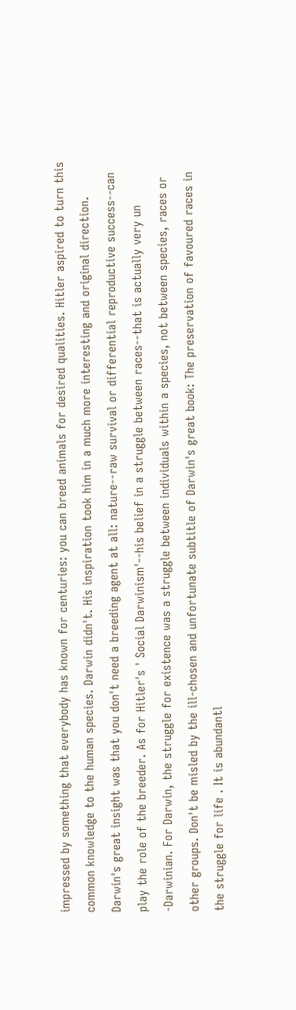impressed by something that everybody has known for centuries: you can breed animals for desired qualities. Hitler aspired to turn this common knowledge to the human species. Darwin didn't. His inspiration took him in a much more interesting and original direction. Darwin's great insight was that you don't need a breeding agent at all: nature--raw survival or differential reproductive success--can play the role of the breeder. As for Hitler's ' Social Darwinism'--his belief in a struggle between races--that is actually very un -Darwinian. For Darwin, the struggle for existence was a struggle between individuals within a species, not between species, races or other groups. Don't be misled by the ill-chosen and unfortunate subtitle of Darwin's great book: The preservation of favoured races in the struggle for life . It is abundantl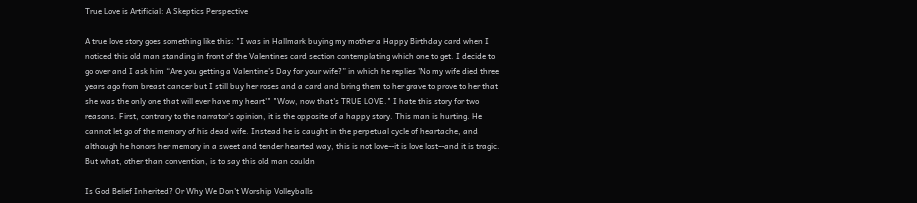True Love is Artificial: A Skeptics Perspective

A true love story goes something like this: "I was in Hallmark buying my mother a Happy Birthday card when I noticed this old man standing in front of the Valentines card section contemplating which one to get. I decide to go over and I ask him “Are you getting a Valentine’s Day for your wife?” in which he replies 'No my wife died three years ago from breast cancer but I still buy her roses and a card and bring them to her grave to prove to her that she was the only one that will ever have my heart'" "Wow, now that's TRUE LOVE." I hate this story for two reasons. First, contrary to the narrator's opinion, it is the opposite of a happy story. This man is hurting. He cannot let go of the memory of his dead wife. Instead he is caught in the perpetual cycle of heartache, and although he honors her memory in a sweet and tender hearted way, this is not love--it is love lost--and it is tragic. But what, other than convention, is to say this old man couldn

Is God Belief Inherited? Or Why We Don't Worship Volleyballs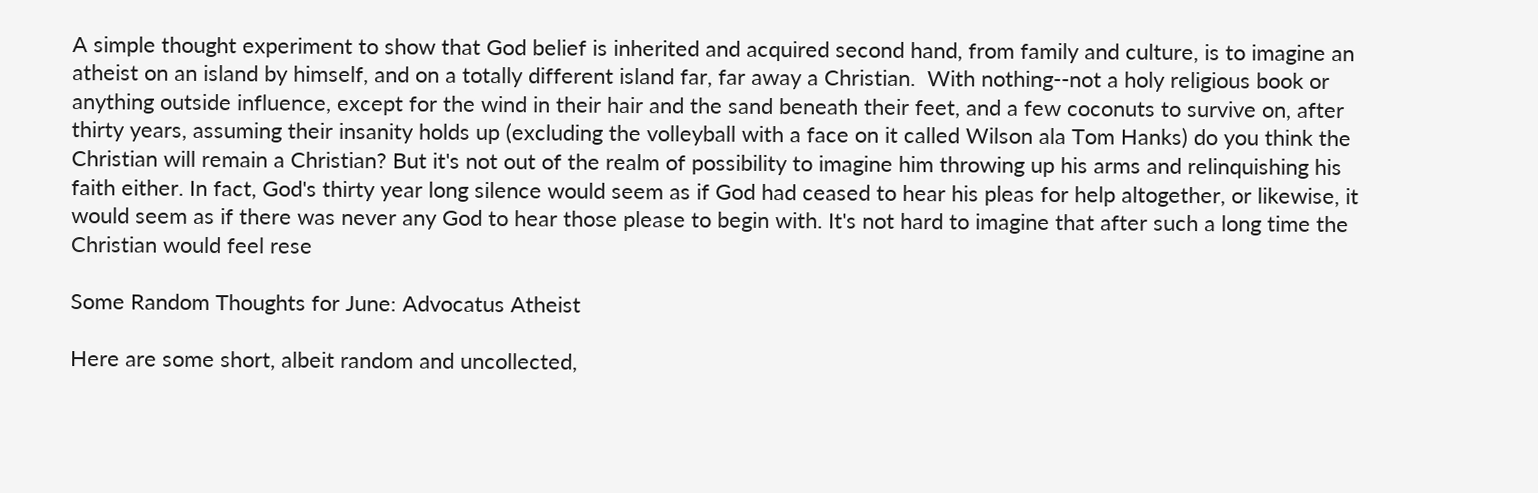A simple thought experiment to show that God belief is inherited and acquired second hand, from family and culture, is to imagine an atheist on an island by himself, and on a totally different island far, far away a Christian.  With nothing--not a holy religious book or anything outside influence, except for the wind in their hair and the sand beneath their feet, and a few coconuts to survive on, after thirty years, assuming their insanity holds up (excluding the volleyball with a face on it called Wilson ala Tom Hanks) do you think the Christian will remain a Christian? But it's not out of the realm of possibility to imagine him throwing up his arms and relinquishing his faith either. In fact, God's thirty year long silence would seem as if God had ceased to hear his pleas for help altogether, or likewise, it would seem as if there was never any God to hear those please to begin with. It's not hard to imagine that after such a long time the Christian would feel rese

Some Random Thoughts for June: Advocatus Atheist

Here are some short, albeit random and uncollected,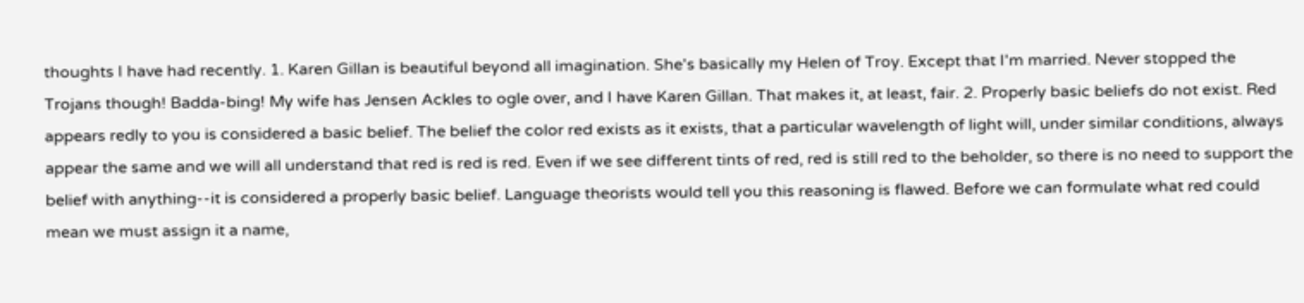thoughts I have had recently. 1. Karen Gillan is beautiful beyond all imagination. She's basically my Helen of Troy. Except that I'm married. Never stopped the Trojans though! Badda-bing! My wife has Jensen Ackles to ogle over, and I have Karen Gillan. That makes it, at least, fair. 2. Properly basic beliefs do not exist. Red appears redly to you is considered a basic belief. The belief the color red exists as it exists, that a particular wavelength of light will, under similar conditions, always appear the same and we will all understand that red is red is red. Even if we see different tints of red, red is still red to the beholder, so there is no need to support the belief with anything--it is considered a properly basic belief. Language theorists would tell you this reasoning is flawed. Before we can formulate what red could mean we must assign it a name,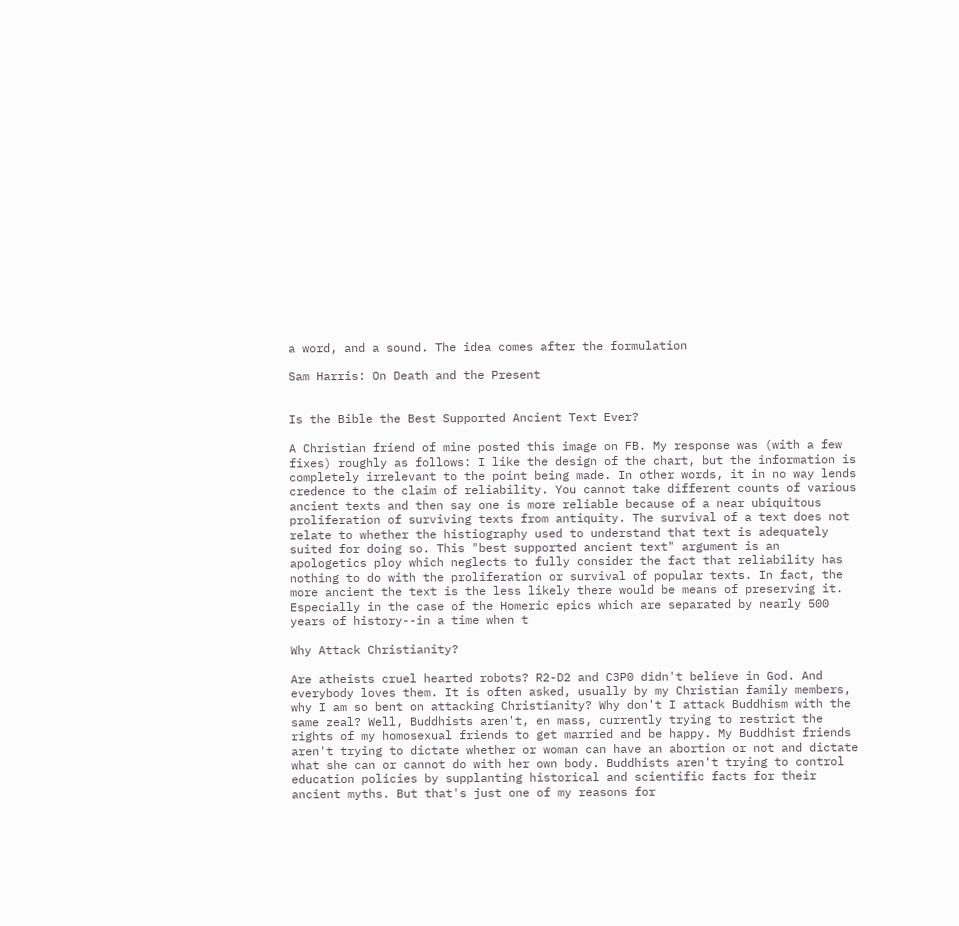a word, and a sound. The idea comes after the formulation

Sam Harris: On Death and the Present


Is the Bible the Best Supported Ancient Text Ever?

A Christian friend of mine posted this image on FB. My response was (with a few fixes) roughly as follows: I like the design of the chart, but the information is completely irrelevant to the point being made. In other words, it in no way lends credence to the claim of reliability. You cannot take different counts of various ancient texts and then say one is more reliable because of a near ubiquitous proliferation of surviving texts from antiquity. The survival of a text does not relate to whether the histiography used to understand that text is adequately suited for doing so. This "best supported ancient text" argument is an apologetics ploy which neglects to fully consider the fact that reliability has nothing to do with the proliferation or survival of popular texts. In fact, the more ancient the text is the less likely there would be means of preserving it. Especially in the case of the Homeric epics which are separated by nearly 500 years of history--in a time when t

Why Attack Christianity?

Are atheists cruel hearted robots? R2-D2 and C3P0 didn't believe in God. And everybody loves them. It is often asked, usually by my Christian family members, why I am so bent on attacking Christianity? Why don't I attack Buddhism with the same zeal? Well, Buddhists aren't, en mass, currently trying to restrict the rights of my homosexual friends to get married and be happy. My Buddhist friends aren't trying to dictate whether or woman can have an abortion or not and dictate what she can or cannot do with her own body. Buddhists aren't trying to control education policies by supplanting historical and scientific facts for their ancient myths. But that's just one of my reasons for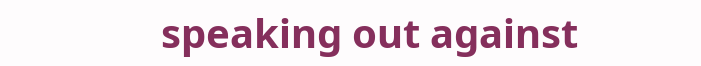speaking out against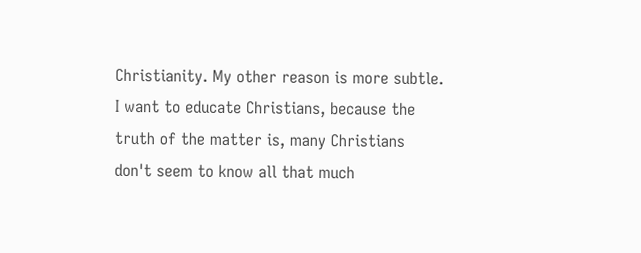Christianity. My other reason is more subtle. I want to educate Christians, because the truth of the matter is, many Christians don't seem to know all that much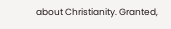about Christianity. Granted,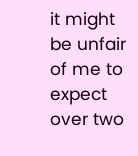it might be unfair of me to expect over two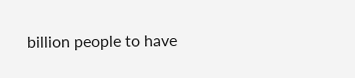billion people to have